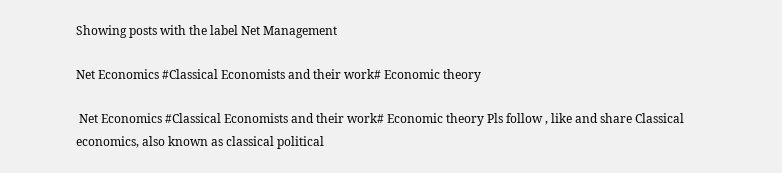Showing posts with the label Net Management

Net Economics #Classical Economists and their work# Economic theory

 Net Economics #Classical Economists and their work# Economic theory Pls follow , like and share Classical economics, also known as classical political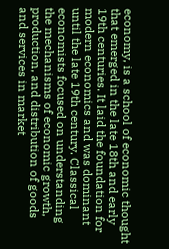economy, is a school of economic thought that emerged in the late 18th and early 19th centuries. It laid the foundation for modern economics and was dominant until the late 19th century. Classical economists focused on understanding the mechanisms of economic growth, production, and distribution of goods and services in market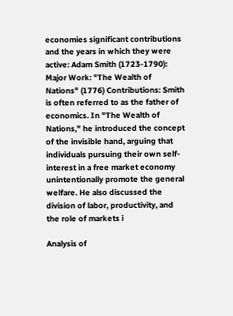economies significant contributions and the years in which they were active: Adam Smith (1723-1790): Major Work: "The Wealth of Nations" (1776) Contributions: Smith is often referred to as the father of economics. In "The Wealth of Nations," he introduced the concept of the invisible hand, arguing that individuals pursuing their own self-interest in a free market economy unintentionally promote the general welfare. He also discussed the division of labor, productivity, and the role of markets i

Analysis of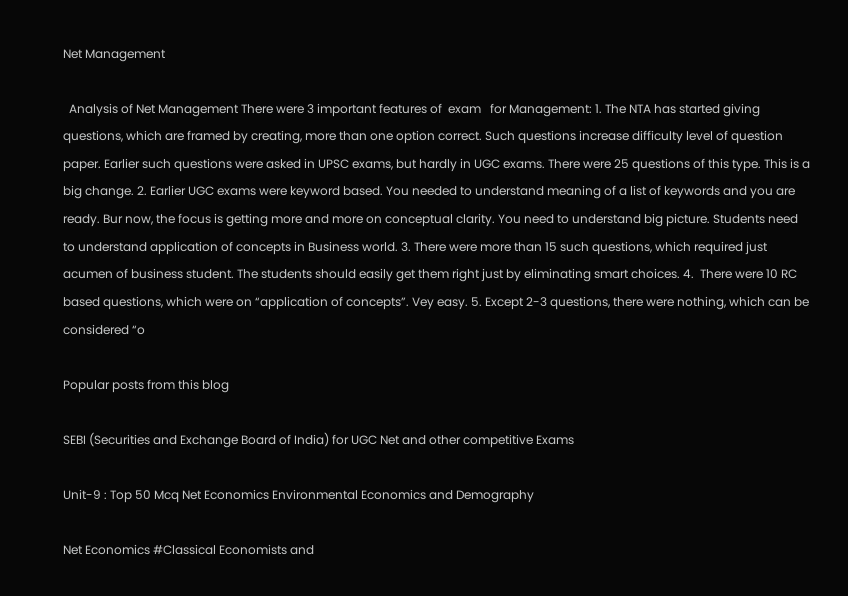Net Management

  Analysis of Net Management There were 3 important features of  exam   for Management: 1. The NTA has started giving questions, which are framed by creating, more than one option correct. Such questions increase difficulty level of question paper. Earlier such questions were asked in UPSC exams, but hardly in UGC exams. There were 25 questions of this type. This is a big change. 2. Earlier UGC exams were keyword based. You needed to understand meaning of a list of keywords and you are ready. Bur now, the focus is getting more and more on conceptual clarity. You need to understand big picture. Students need to understand application of concepts in Business world. 3. There were more than 15 such questions, which required just acumen of business student. The students should easily get them right just by eliminating smart choices. 4.  There were 10 RC based questions, which were on “application of concepts”. Vey easy. 5. Except 2-3 questions, there were nothing, which can be considered “o

Popular posts from this blog

SEBI (Securities and Exchange Board of India) for UGC Net and other competitive Exams

Unit-9 : Top 50 Mcq Net Economics Environmental Economics and Demography

Net Economics #Classical Economists and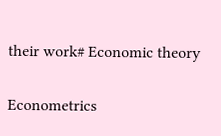their work# Economic theory

Econometrics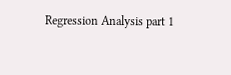Regression Analysis part 1